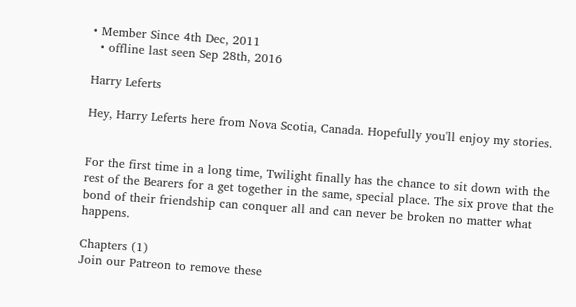• Member Since 4th Dec, 2011
  • offline last seen Sep 28th, 2016

Harry Leferts

Hey, Harry Leferts here from Nova Scotia, Canada. Hopefully you'll enjoy my stories.


For the first time in a long time, Twilight finally has the chance to sit down with the rest of the Bearers for a get together in the same, special place. The six prove that the bond of their friendship can conquer all and can never be broken no matter what happens.

Chapters (1)
Join our Patreon to remove these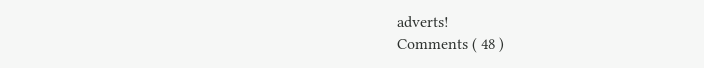adverts!
Comments ( 48 )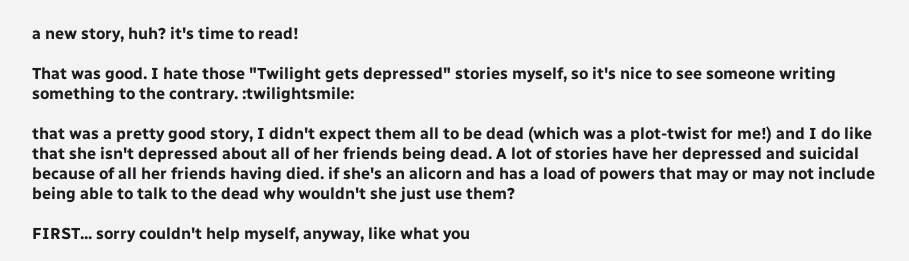a new story, huh? it's time to read!

That was good. I hate those "Twilight gets depressed" stories myself, so it's nice to see someone writing something to the contrary. :twilightsmile:

that was a pretty good story, I didn't expect them all to be dead (which was a plot-twist for me!) and I do like that she isn't depressed about all of her friends being dead. A lot of stories have her depressed and suicidal because of all her friends having died. if she's an alicorn and has a load of powers that may or may not include being able to talk to the dead why wouldn't she just use them?

FIRST... sorry couldn't help myself, anyway, like what you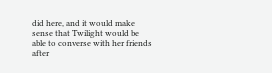did here, and it would make sense that Twilight would be able to converse with her friends after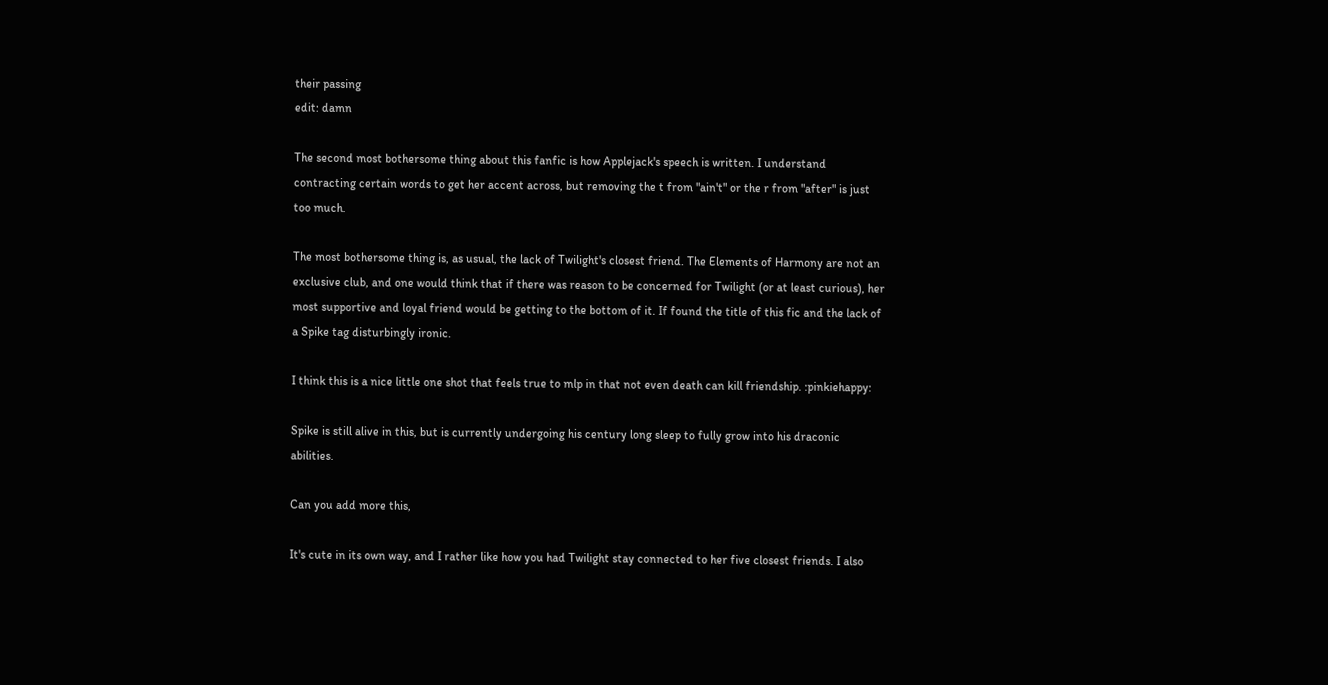their passing
edit: damn

The second most bothersome thing about this fanfic is how Applejack's speech is written. I understand contracting certain words to get her accent across, but removing the t from "ain't" or the r from "after" is just too much.

The most bothersome thing is, as usual, the lack of Twilight's closest friend. The Elements of Harmony are not an exclusive club, and one would think that if there was reason to be concerned for Twilight (or at least curious), her most supportive and loyal friend would be getting to the bottom of it. If found the title of this fic and the lack of a Spike tag disturbingly ironic.

I think this is a nice little one shot that feels true to mlp in that not even death can kill friendship. :pinkiehappy:

Spike is still alive in this, but is currently undergoing his century long sleep to fully grow into his draconic abilities.

Can you add more this,

It's cute in its own way, and I rather like how you had Twilight stay connected to her five closest friends. I also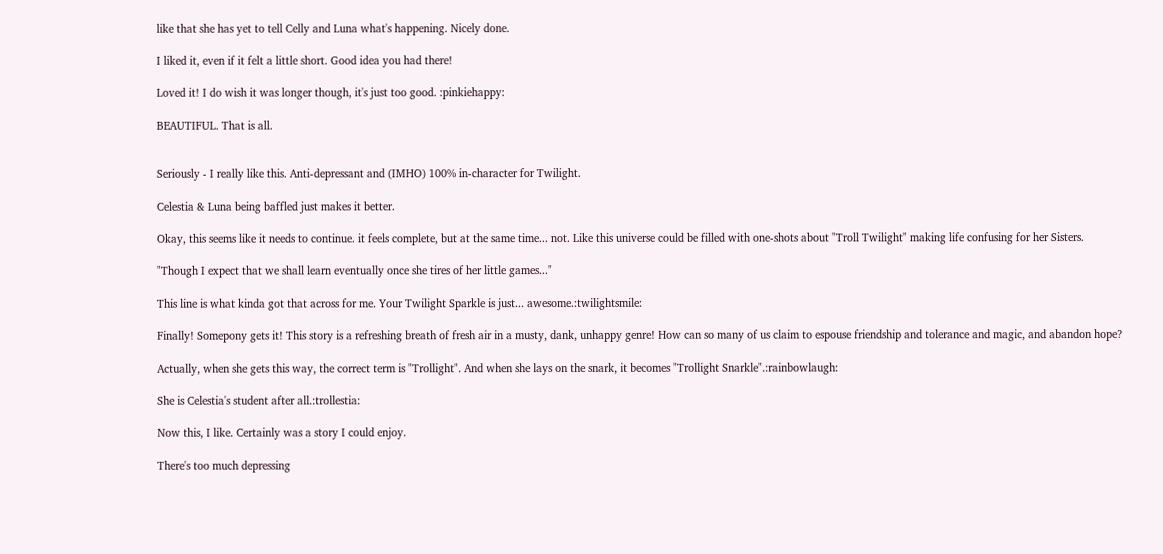like that she has yet to tell Celly and Luna what's happening. Nicely done.

I liked it, even if it felt a little short. Good idea you had there!

Loved it! I do wish it was longer though, it's just too good. :pinkiehappy:

BEAUTIFUL. That is all.


Seriously - I really like this. Anti-depressant and (IMHO) 100% in-character for Twilight.

Celestia & Luna being baffled just makes it better.

Okay, this seems like it needs to continue. it feels complete, but at the same time... not. Like this universe could be filled with one-shots about "Troll Twilight" making life confusing for her Sisters.

"Though I expect that we shall learn eventually once she tires of her little games..."

This line is what kinda got that across for me. Your Twilight Sparkle is just... awesome.:twilightsmile:

Finally! Somepony gets it! This story is a refreshing breath of fresh air in a musty, dank, unhappy genre! How can so many of us claim to espouse friendship and tolerance and magic, and abandon hope?

Actually, when she gets this way, the correct term is "Trollight". And when she lays on the snark, it becomes "Trollight Snarkle".:rainbowlaugh:

She is Celestia's student after all.:trollestia:

Now this, I like. Certainly was a story I could enjoy.

There's too much depressing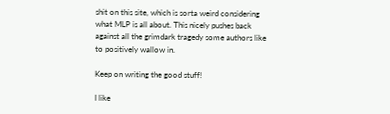shit on this site, which is sorta weird considering what MLP is all about. This nicely pushes back against all the grimdark tragedy some authors like to positively wallow in.

Keep on writing the good stuff!

I like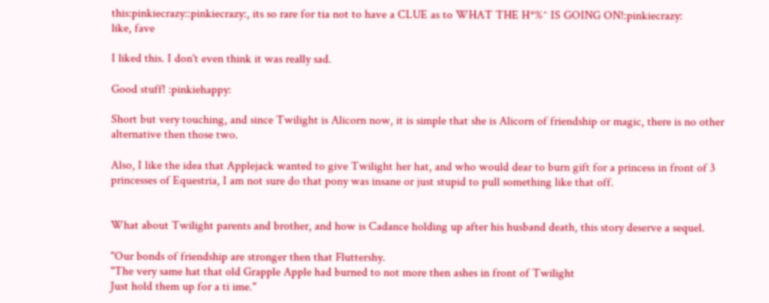this:pinkiecrazy::pinkiecrazy:, its so rare for tia not to have a CLUE as to WHAT THE H*%^ IS GOING ON!:pinkiecrazy:
like, fave

I liked this. I don't even think it was really sad.

Good stuff! :pinkiehappy:

Short but very touching, and since Twilight is Alicorn now, it is simple that she is Alicorn of friendship or magic, there is no other alternative then those two.

Also, I like the idea that Applejack wanted to give Twilight her hat, and who would dear to burn gift for a princess in front of 3 princesses of Equestria, I am not sure do that pony was insane or just stupid to pull something like that off.


What about Twilight parents and brother, and how is Cadance holding up after his husband death, this story deserve a sequel.

"Our bonds of friendship are stronger then that Fluttershy.
"The very same hat that old Grapple Apple had burned to not more then ashes in front of Twilight
Just hold them up for a ti ime."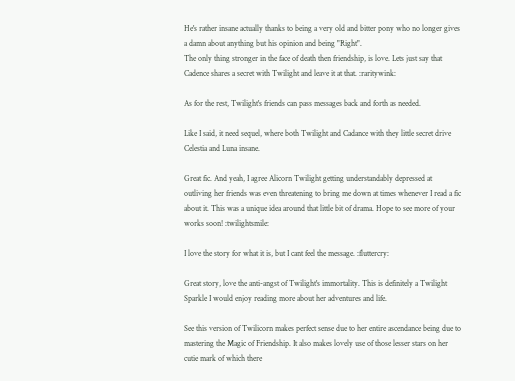He's rather insane actually thanks to being a very old and bitter pony who no longer gives a damn about anything but his opinion and being "Right".
The only thing stronger in the face of death then friendship, is love. Lets just say that Cadence shares a secret with Twilight and leave it at that. :raritywink:

As for the rest, Twilight's friends can pass messages back and forth as needed.

Like I said, it need sequel, where both Twilight and Cadance with they little secret drive Celestia and Luna insane.

Great fic. And yeah, I agree Alicorn Twilight getting understandably depressed at outliving her friends was even threatening to bring me down at times whenever I read a fic about it. This was a unique idea around that little bit of drama. Hope to see more of your works soon! :twilightsmile:

I love the story for what it is, but I cant feel the message. :fluttercry:

Great story, love the anti-angst of Twilight's immortality. This is definitely a Twilight Sparkle I would enjoy reading more about her adventures and life.

See this version of Twilicorn makes perfect sense due to her entire ascendance being due to mastering the Magic of Friendship. It also makes lovely use of those lesser stars on her cutie mark of which there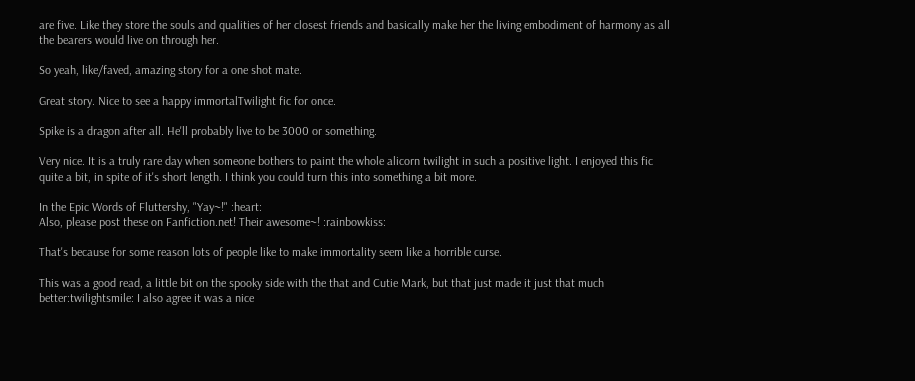are five. Like they store the souls and qualities of her closest friends and basically make her the living embodiment of harmony as all the bearers would live on through her.

So yeah, like/faved, amazing story for a one shot mate.

Great story. Nice to see a happy immortalTwilight fic for once.

Spike is a dragon after all. He'll probably live to be 3000 or something.

Very nice. It is a truly rare day when someone bothers to paint the whole alicorn twilight in such a positive light. I enjoyed this fic quite a bit, in spite of it's short length. I think you could turn this into something a bit more.

In the Epic Words of Fluttershy, "Yay~!" :heart:
Also, please post these on Fanfiction.net! Their awesome~! :rainbowkiss:

That's because for some reason lots of people like to make immortality seem like a horrible curse.

This was a good read, a little bit on the spooky side with the that and Cutie Mark, but that just made it just that much better:twilightsmile: I also agree it was a nice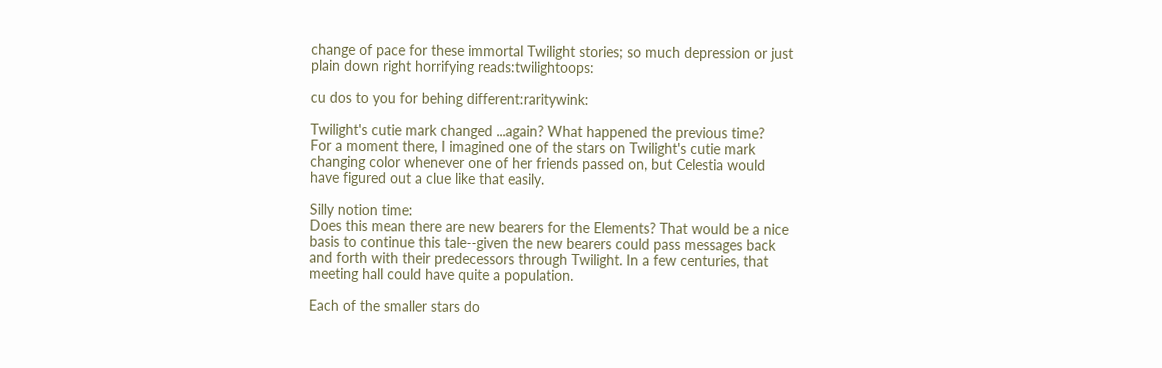change of pace for these immortal Twilight stories; so much depression or just plain down right horrifying reads:twilightoops:

cu dos to you for behing different:raritywink:

Twilight's cutie mark changed ...again? What happened the previous time?
For a moment there, I imagined one of the stars on Twilight's cutie mark changing color whenever one of her friends passed on, but Celestia would have figured out a clue like that easily.

Silly notion time:
Does this mean there are new bearers for the Elements? That would be a nice basis to continue this tale--given the new bearers could pass messages back and forth with their predecessors through Twilight. In a few centuries, that meeting hall could have quite a population.

Each of the smaller stars do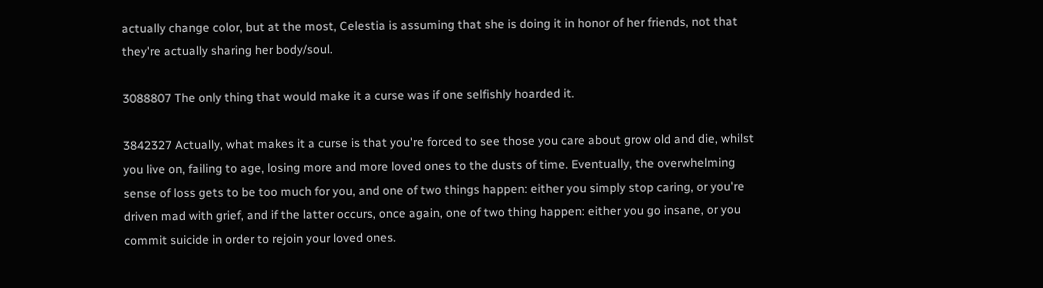actually change color, but at the most, Celestia is assuming that she is doing it in honor of her friends, not that they're actually sharing her body/soul.

3088807 The only thing that would make it a curse was if one selfishly hoarded it.

3842327 Actually, what makes it a curse is that you're forced to see those you care about grow old and die, whilst you live on, failing to age, losing more and more loved ones to the dusts of time. Eventually, the overwhelming sense of loss gets to be too much for you, and one of two things happen: either you simply stop caring, or you're driven mad with grief, and if the latter occurs, once again, one of two thing happen: either you go insane, or you commit suicide in order to rejoin your loved ones.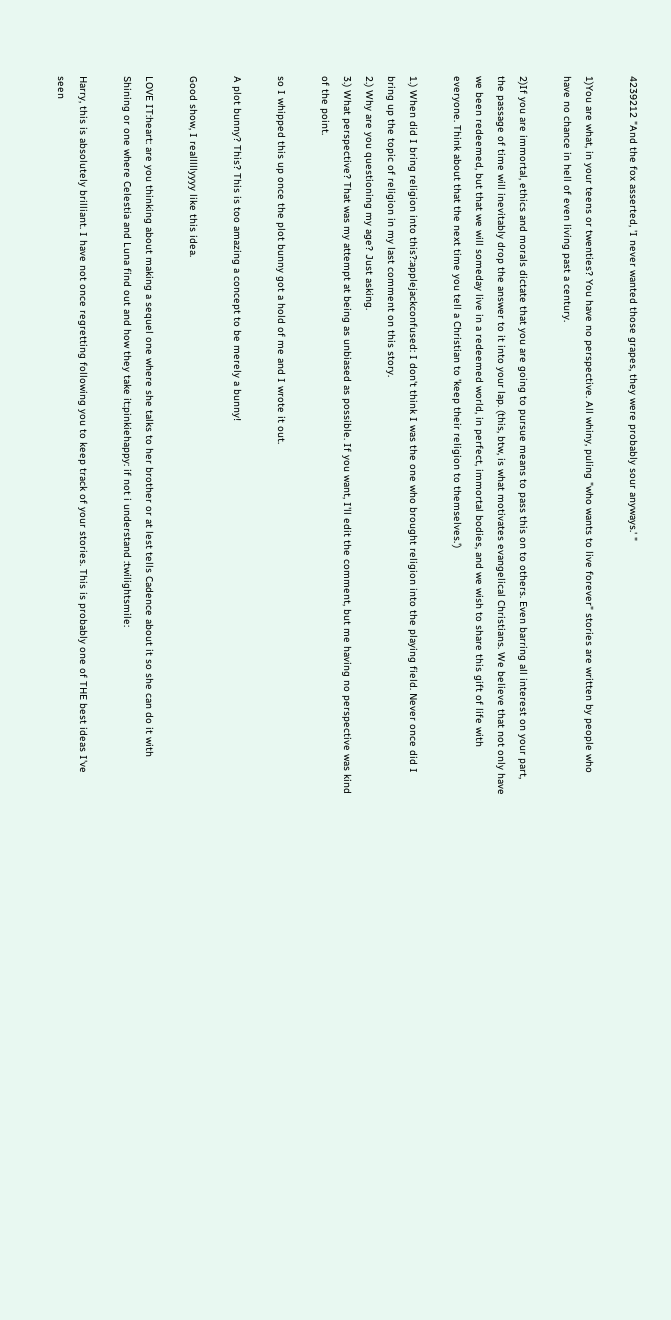4239212 "And the fox asserted, 'I never wanted those grapes, they were probably sour anyways.' "

1)You are what, in your teens or twenties? You have no perspective. All whiny, puling "who wants to live forever" stories are written by people who have no chance in hell of even living past a century.

2)If you are immortal, ethics and morals dictate that you are going to pursue means to pass this on to others. Even barring all interest on your part, the passage of time will inevitably drop the answer to it into your lap. (this, btw, is what motivates evangelical Christians. We believe that not only have we been redeemed, but that we will someday live in a redeemed world, in perfect, immortal bodies, and we wish to share this gift of life with everyone. Think about that the next time you tell a Christian to 'keep their religion to themselves.')

1.) When did I bring religion into this?:applejackconfused: I don't think I was the one who brought religion into the playing field. Never once did I bring up the topic of religion in my last comment on this story.
2.) Why are you questioning my age? Just asking.
3.) What perspective? That was my attempt at being as unbiased as possible. If you want, I'll edit the comment, but me having no perspective was kind of the point.

so I whipped this up once the plot bunny got a hold of me and I wrote it out.

A plot bunny? This? This is too amazing a concept to be merely a bunny!

Good show, I realllllyyyy like this idea.

LOVE IT:heart: are you thinking about making a sequel one where she talks to her brother or at lest tells Cadence about it so she can do it with Shining or one where Celestia and Luna find out and how they take it:pinkiehappy: if not i understand :twilightsmile:

Harry, this is absolutely brilliant. I have not once regretting following you to keep track of your stories. This is probably one of THE best ideas I've seen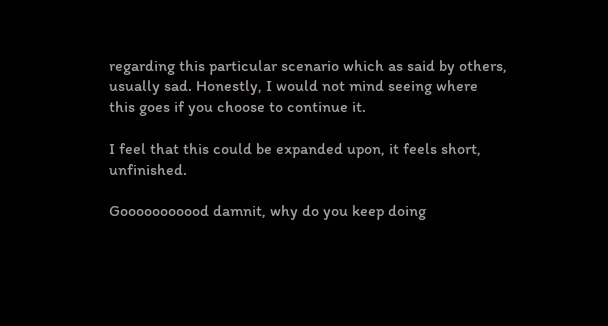regarding this particular scenario which as said by others, usually sad. Honestly, I would not mind seeing where this goes if you choose to continue it.

I feel that this could be expanded upon, it feels short, unfinished.

Gooooooooood damnit, why do you keep doing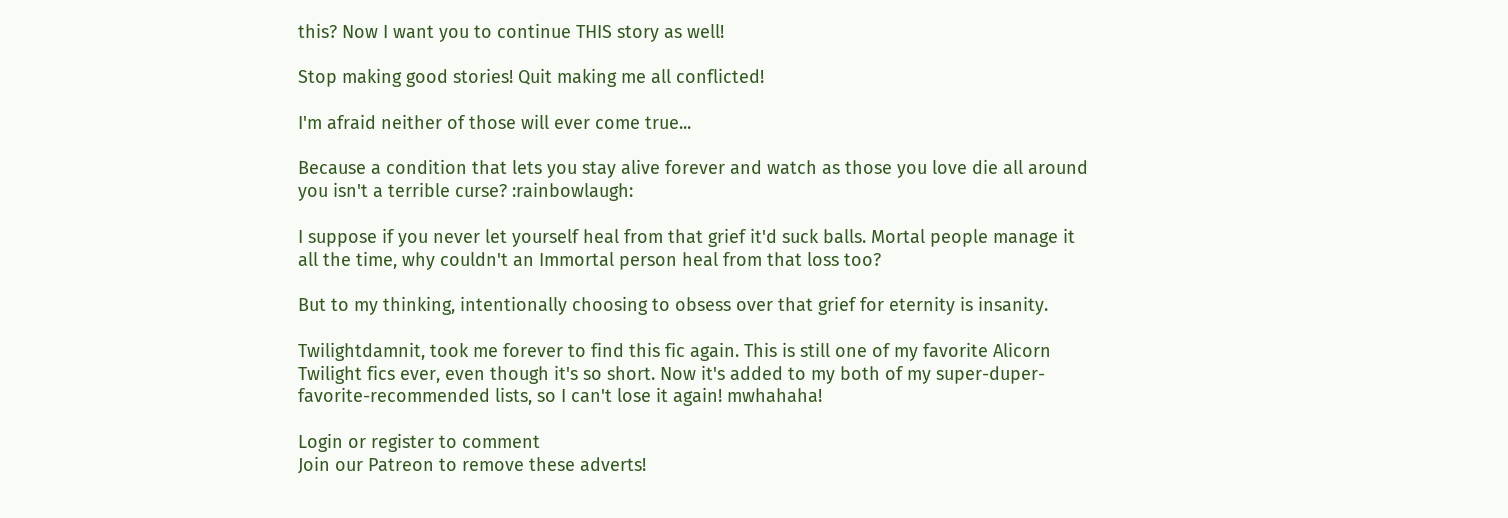this? Now I want you to continue THIS story as well!

Stop making good stories! Quit making me all conflicted!

I'm afraid neither of those will ever come true...

Because a condition that lets you stay alive forever and watch as those you love die all around you isn't a terrible curse? :rainbowlaugh:

I suppose if you never let yourself heal from that grief it'd suck balls. Mortal people manage it all the time, why couldn't an Immortal person heal from that loss too?

But to my thinking, intentionally choosing to obsess over that grief for eternity is insanity.

Twilightdamnit, took me forever to find this fic again. This is still one of my favorite Alicorn Twilight fics ever, even though it's so short. Now it's added to my both of my super-duper-favorite-recommended lists, so I can't lose it again! mwhahaha!

Login or register to comment
Join our Patreon to remove these adverts!